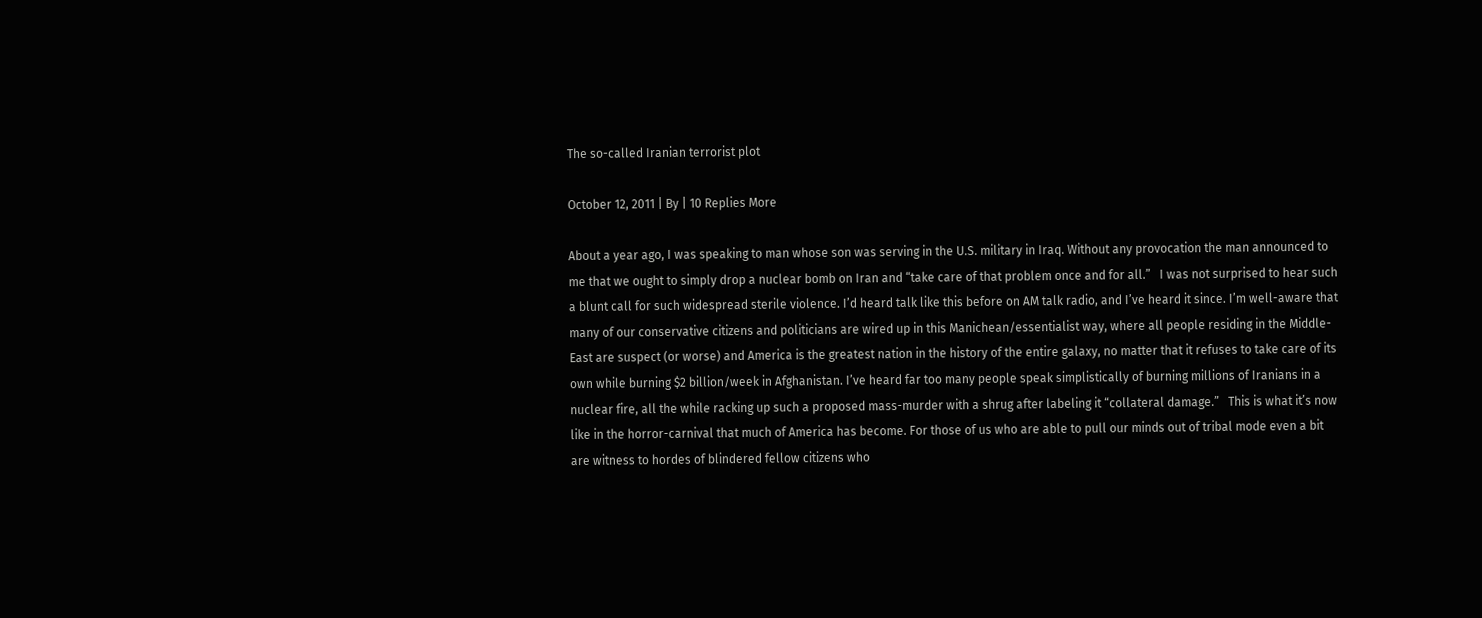The so-called Iranian terrorist plot

October 12, 2011 | By | 10 Replies More

About a year ago, I was speaking to man whose son was serving in the U.S. military in Iraq. Without any provocation the man announced to me that we ought to simply drop a nuclear bomb on Iran and “take care of that problem once and for all.”   I was not surprised to hear such a blunt call for such widespread sterile violence. I’d heard talk like this before on AM talk radio, and I’ve heard it since. I’m well-aware that many of our conservative citizens and politicians are wired up in this Manichean/essentialist way, where all people residing in the Middle-East are suspect (or worse) and America is the greatest nation in the history of the entire galaxy, no matter that it refuses to take care of its own while burning $2 billion/week in Afghanistan. I’ve heard far too many people speak simplistically of burning millions of Iranians in a nuclear fire, all the while racking up such a proposed mass-murder with a shrug after labeling it “collateral damage.”   This is what it’s now like in the horror-carnival that much of America has become. For those of us who are able to pull our minds out of tribal mode even a bit are witness to hordes of blindered fellow citizens who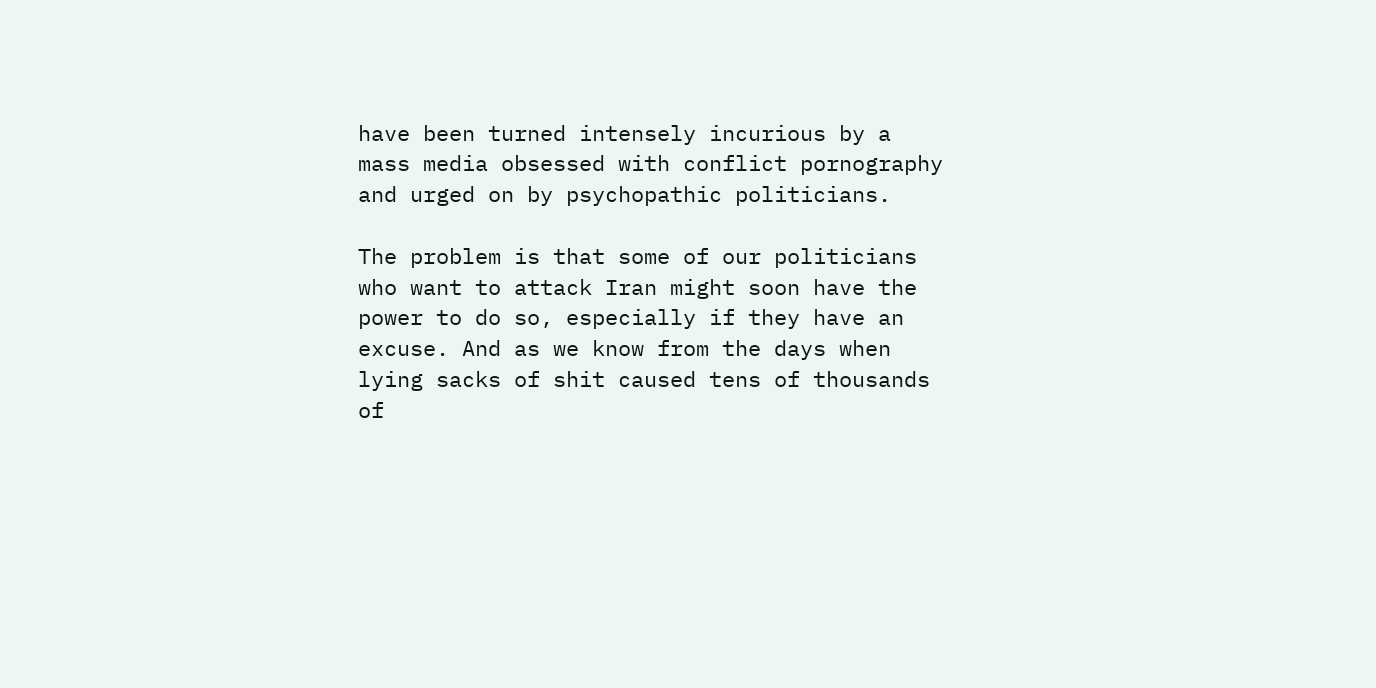have been turned intensely incurious by a mass media obsessed with conflict pornography and urged on by psychopathic politicians.

The problem is that some of our politicians who want to attack Iran might soon have the power to do so, especially if they have an excuse. And as we know from the days when lying sacks of shit caused tens of thousands of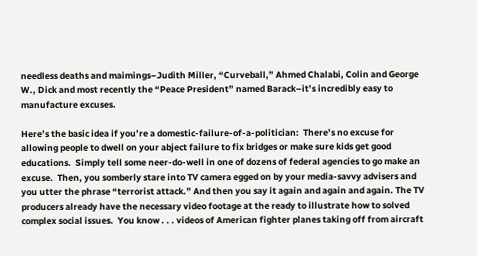needless deaths and maimings–Judith Miller, “Curveball,” Ahmed Chalabi, Colin and George W., Dick and most recently the “Peace President” named Barack–it’s incredibly easy to manufacture excuses.

Here’s the basic idea if you’re a domestic-failure-of-a-politician:  There’s no excuse for allowing people to dwell on your abject failure to fix bridges or make sure kids get good educations.  Simply tell some neer-do-well in one of dozens of federal agencies to go make an excuse.  Then, you somberly stare into TV camera egged on by your media-savvy advisers and you utter the phrase “terrorist attack.” And then you say it again and again and again. The TV producers already have the necessary video footage at the ready to illustrate how to solved complex social issues.  You know . . . videos of American fighter planes taking off from aircraft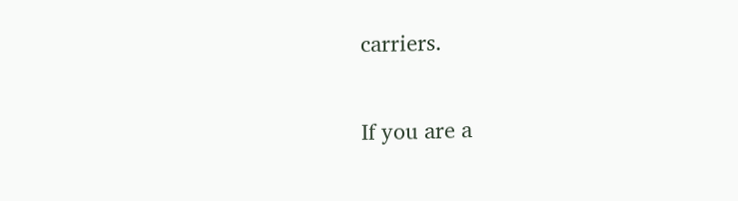carriers.

If you are a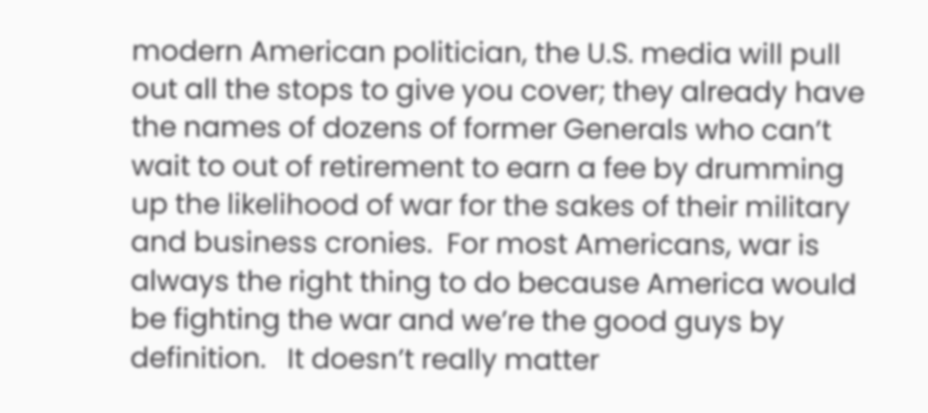modern American politician, the U.S. media will pull out all the stops to give you cover; they already have the names of dozens of former Generals who can’t wait to out of retirement to earn a fee by drumming up the likelihood of war for the sakes of their military and business cronies.  For most Americans, war is always the right thing to do because America would be fighting the war and we’re the good guys by definition.   It doesn’t really matter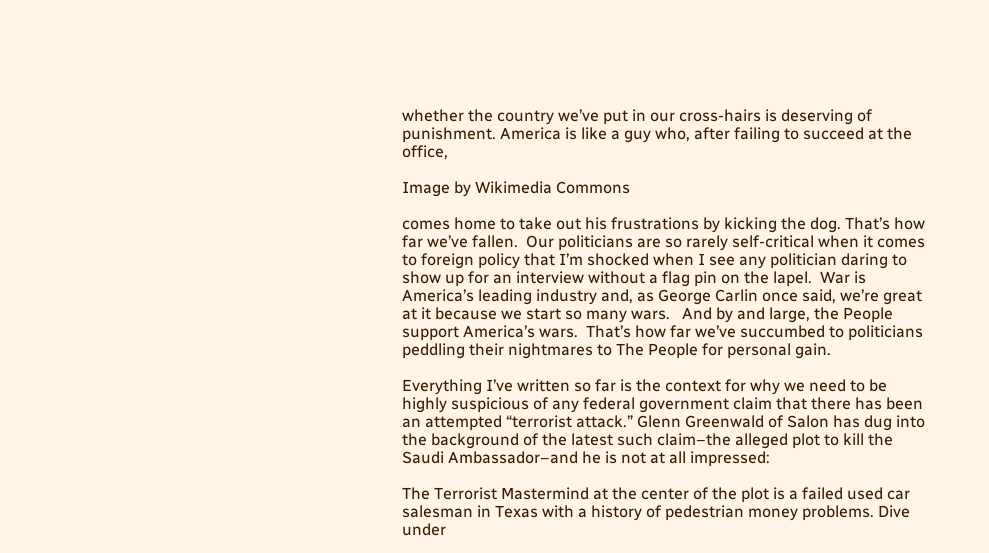whether the country we’ve put in our cross-hairs is deserving of punishment. America is like a guy who, after failing to succeed at the office,

Image by Wikimedia Commons

comes home to take out his frustrations by kicking the dog. That’s how far we’ve fallen.  Our politicians are so rarely self-critical when it comes to foreign policy that I’m shocked when I see any politician daring to show up for an interview without a flag pin on the lapel.  War is America’s leading industry and, as George Carlin once said, we’re great at it because we start so many wars.   And by and large, the People support America’s wars.  That’s how far we’ve succumbed to politicians peddling their nightmares to The People for personal gain.

Everything I’ve written so far is the context for why we need to be highly suspicious of any federal government claim that there has been an attempted “terrorist attack.” Glenn Greenwald of Salon has dug into the background of the latest such claim–the alleged plot to kill the Saudi Ambassador–and he is not at all impressed:

The Terrorist Mastermind at the center of the plot is a failed used car salesman in Texas with a history of pedestrian money problems. Dive under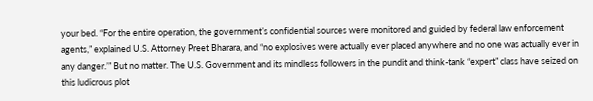your bed. “For the entire operation, the government’s confidential sources were monitored and guided by federal law enforcement agents,” explained U.S. Attorney Preet Bharara, and “no explosives were actually ever placed anywhere and no one was actually ever in any danger.’” But no matter. The U.S. Government and its mindless followers in the pundit and think-tank “expert” class have seized on this ludicrous plot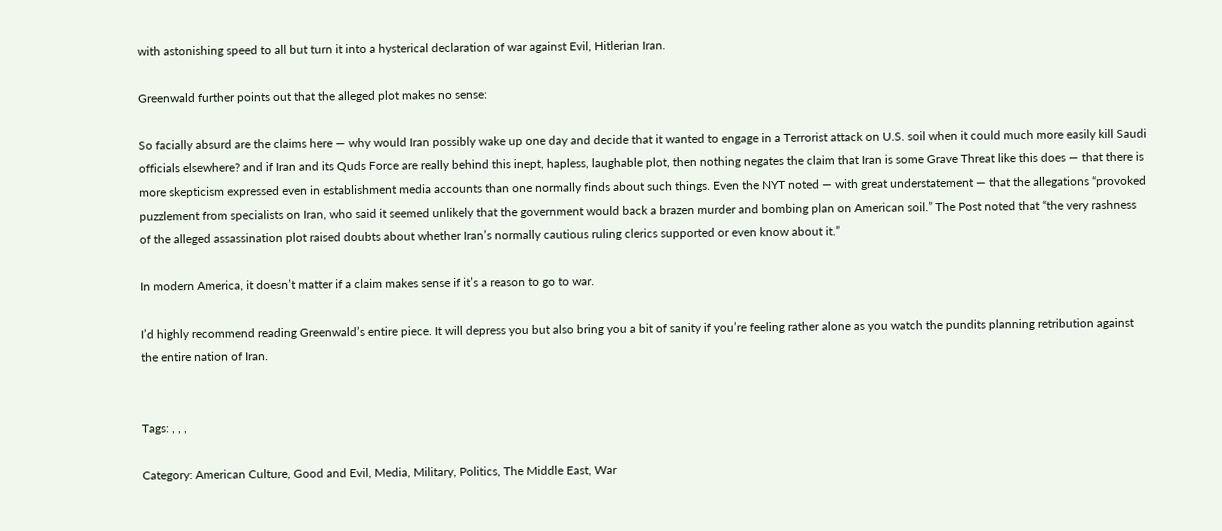with astonishing speed to all but turn it into a hysterical declaration of war against Evil, Hitlerian Iran.

Greenwald further points out that the alleged plot makes no sense:

So facially absurd are the claims here — why would Iran possibly wake up one day and decide that it wanted to engage in a Terrorist attack on U.S. soil when it could much more easily kill Saudi officials elsewhere? and if Iran and its Quds Force are really behind this inept, hapless, laughable plot, then nothing negates the claim that Iran is some Grave Threat like this does — that there is more skepticism expressed even in establishment media accounts than one normally finds about such things. Even the NYT noted — with great understatement — that the allegations “provoked puzzlement from specialists on Iran, who said it seemed unlikely that the government would back a brazen murder and bombing plan on American soil.” The Post noted that “the very rashness of the alleged assassination plot raised doubts about whether Iran’s normally cautious ruling clerics supported or even know about it.”

In modern America, it doesn’t matter if a claim makes sense if it’s a reason to go to war.

I’d highly recommend reading Greenwald’s entire piece. It will depress you but also bring you a bit of sanity if you’re feeling rather alone as you watch the pundits planning retribution against the entire nation of Iran.


Tags: , , ,

Category: American Culture, Good and Evil, Media, Military, Politics, The Middle East, War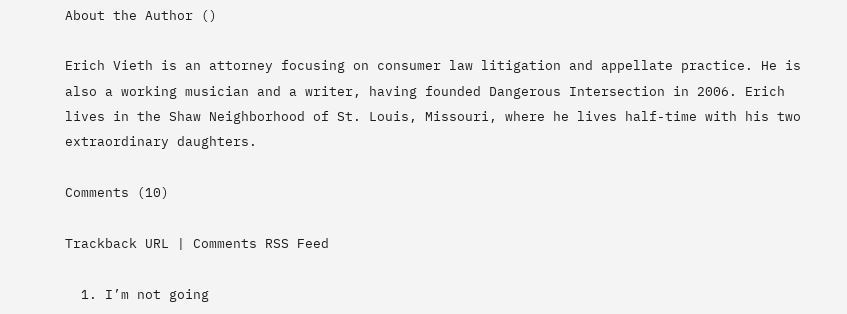About the Author ()

Erich Vieth is an attorney focusing on consumer law litigation and appellate practice. He is also a working musician and a writer, having founded Dangerous Intersection in 2006. Erich lives in the Shaw Neighborhood of St. Louis, Missouri, where he lives half-time with his two extraordinary daughters.

Comments (10)

Trackback URL | Comments RSS Feed

  1. I’m not going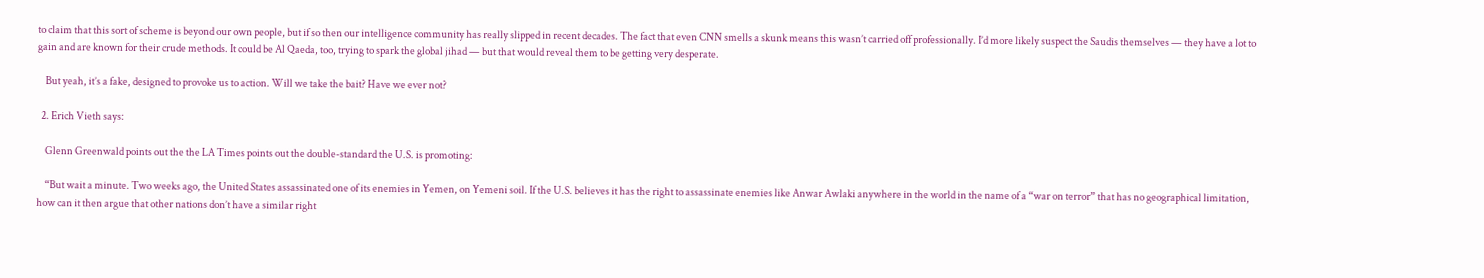to claim that this sort of scheme is beyond our own people, but if so then our intelligence community has really slipped in recent decades. The fact that even CNN smells a skunk means this wasn’t carried off professionally. I’d more likely suspect the Saudis themselves — they have a lot to gain and are known for their crude methods. It could be Al Qaeda, too, trying to spark the global jihad — but that would reveal them to be getting very desperate.

    But yeah, it’s a fake, designed to provoke us to action. Will we take the bait? Have we ever not?

  2. Erich Vieth says:

    Glenn Greenwald points out the the LA Times points out the double-standard the U.S. is promoting:

    “But wait a minute. Two weeks ago, the United States assassinated one of its enemies in Yemen, on Yemeni soil. If the U.S. believes it has the right to assassinate enemies like Anwar Awlaki anywhere in the world in the name of a “war on terror” that has no geographical limitation, how can it then argue that other nations don’t have a similar right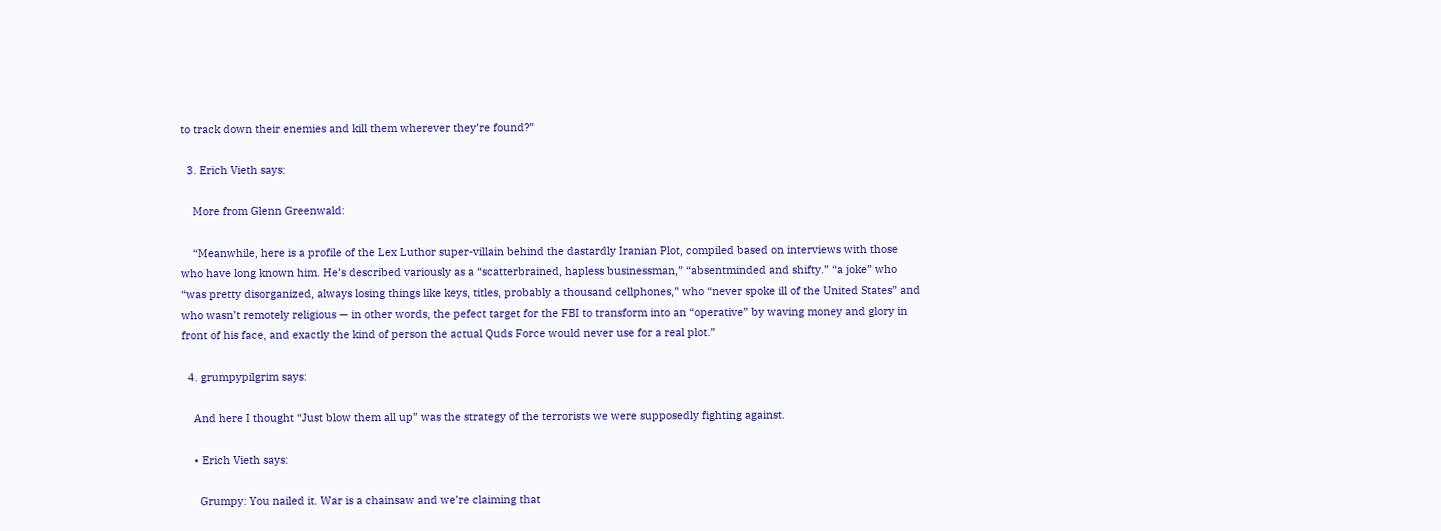to track down their enemies and kill them wherever they’re found?”

  3. Erich Vieth says:

    More from Glenn Greenwald:

    “Meanwhile, here is a profile of the Lex Luthor super-villain behind the dastardly Iranian Plot, compiled based on interviews with those who have long known him. He’s described variously as a “scatterbrained, hapless businessman,” “absentminded and shifty.” “a joke” who “was pretty disorganized, always losing things like keys, titles, probably a thousand cellphones,” who “never spoke ill of the United States” and who wasn’t remotely religious — in other words, the pefect target for the FBI to transform into an “operative” by waving money and glory in front of his face, and exactly the kind of person the actual Quds Force would never use for a real plot.”

  4. grumpypilgrim says:

    And here I thought “Just blow them all up” was the strategy of the terrorists we were supposedly fighting against.

    • Erich Vieth says:

      Grumpy: You nailed it. War is a chainsaw and we’re claiming that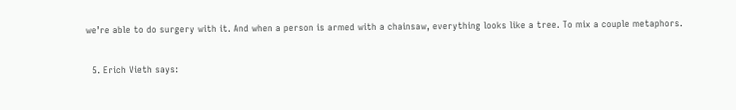we’re able to do surgery with it. And when a person is armed with a chainsaw, everything looks like a tree. To mix a couple metaphors.

  5. Erich Vieth says: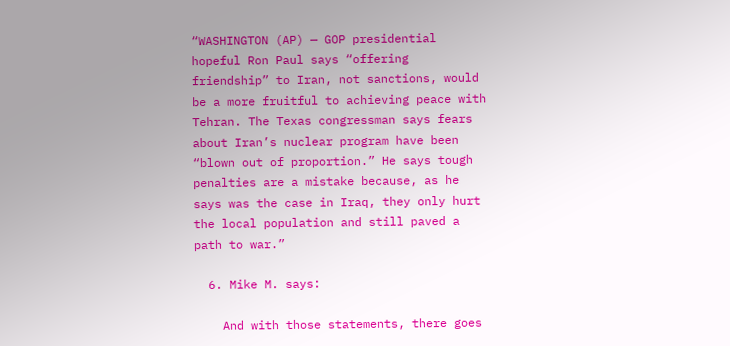“WASHINGTON (AP) — GOP presidential hopeful Ron Paul says “offering friendship” to Iran, not sanctions, would be a more fruitful to achieving peace with Tehran. The Texas congressman says fears about Iran’s nuclear program have been “blown out of proportion.” He says tough penalties are a mistake because, as he says was the case in Iraq, they only hurt the local population and still paved a path to war.”

  6. Mike M. says:

    And with those statements, there goes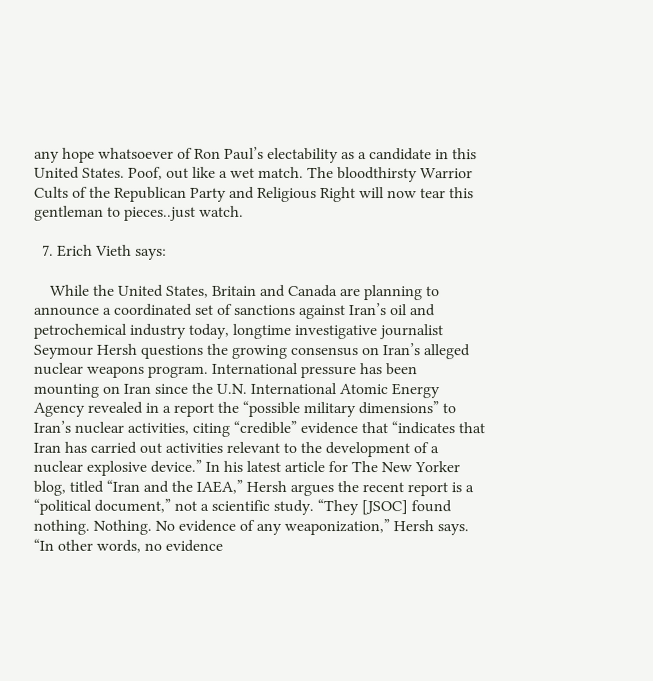any hope whatsoever of Ron Paul’s electability as a candidate in this United States. Poof, out like a wet match. The bloodthirsty Warrior Cults of the Republican Party and Religious Right will now tear this gentleman to pieces..just watch.

  7. Erich Vieth says:

    While the United States, Britain and Canada are planning to announce a coordinated set of sanctions against Iran’s oil and petrochemical industry today, longtime investigative journalist Seymour Hersh questions the growing consensus on Iran’s alleged nuclear weapons program. International pressure has been mounting on Iran since the U.N. International Atomic Energy Agency revealed in a report the “possible military dimensions” to Iran’s nuclear activities, citing “credible” evidence that “indicates that Iran has carried out activities relevant to the development of a nuclear explosive device.” In his latest article for The New Yorker blog, titled “Iran and the IAEA,” Hersh argues the recent report is a “political document,” not a scientific study. “They [JSOC] found nothing. Nothing. No evidence of any weaponization,” Hersh says. “In other words, no evidence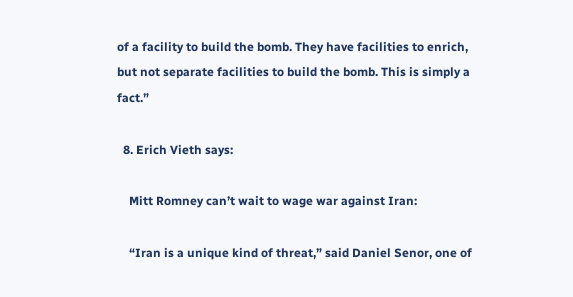of a facility to build the bomb. They have facilities to enrich, but not separate facilities to build the bomb. This is simply a fact.”

  8. Erich Vieth says:

    Mitt Romney can’t wait to wage war against Iran:

    “Iran is a unique kind of threat,” said Daniel Senor, one of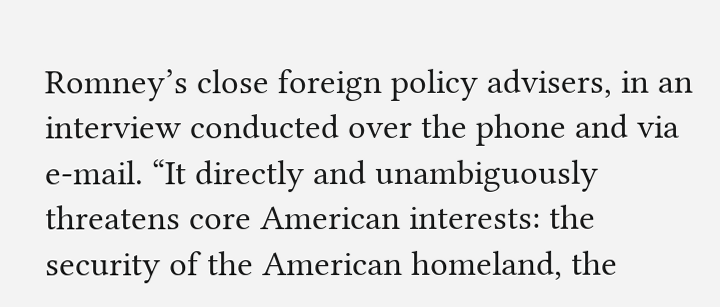Romney’s close foreign policy advisers, in an interview conducted over the phone and via e-mail. “It directly and unambiguously threatens core American interests: the security of the American homeland, the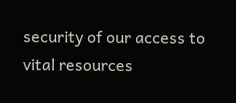security of our access to vital resources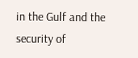in the Gulf and the security of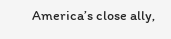America’s close ally,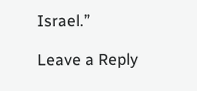Israel.”

Leave a Reply